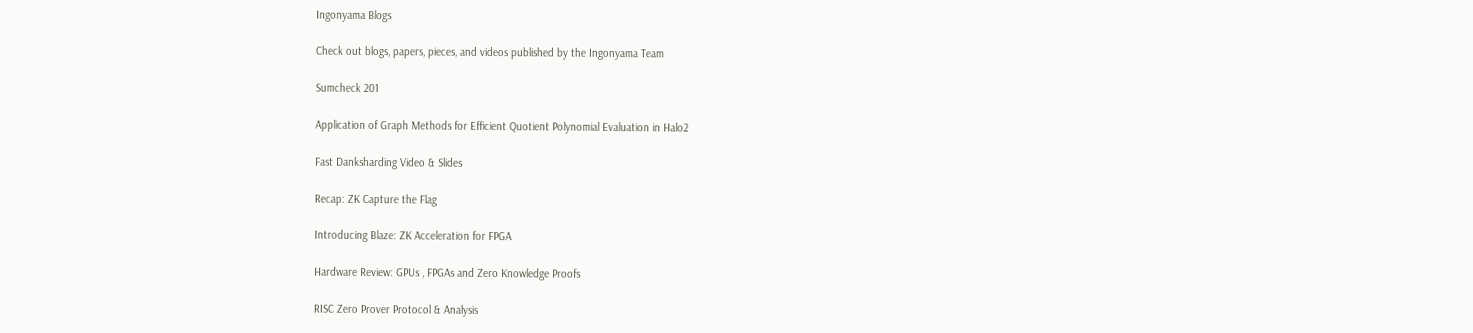Ingonyama Blogs

Check out blogs, papers, pieces, and videos published by the Ingonyama Team

Sumcheck 201

Application of Graph Methods for Efficient Quotient Polynomial Evaluation in Halo2

Fast Danksharding Video & Slides

Recap: ZK Capture the Flag

Introducing Blaze: ZK Acceleration for FPGA

Hardware Review: GPUs , FPGAs and Zero Knowledge Proofs

RISC Zero Prover Protocol & Analysis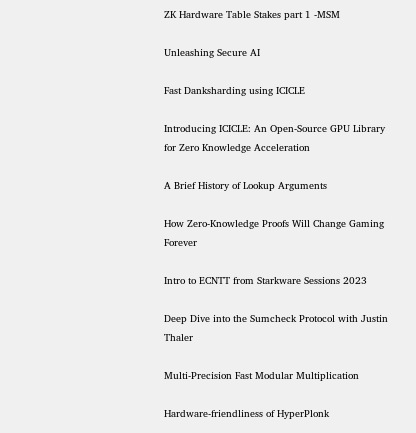ZK Hardware Table Stakes part 1 -MSM

Unleashing Secure AI

Fast Danksharding using ICICLE

Introducing ICICLE: An Open-Source GPU Library for Zero Knowledge Acceleration

A Brief History of Lookup Arguments

How Zero-Knowledge Proofs Will Change Gaming Forever

Intro to ECNTT from Starkware Sessions 2023

Deep Dive into the Sumcheck Protocol with Justin Thaler

Multi-Precision Fast Modular Multiplication

Hardware-friendliness of HyperPlonk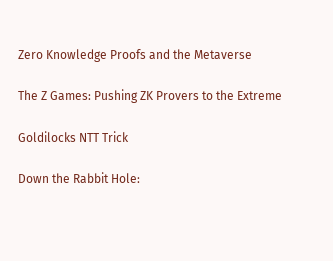Zero Knowledge Proofs and the Metaverse

The Z Games: Pushing ZK Provers to the Extreme

Goldilocks NTT Trick

Down the Rabbit Hole: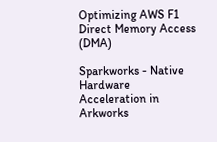Optimizing AWS F1 Direct Memory Access (DMA)

Sparkworks - Native Hardware Acceleration in Arkworks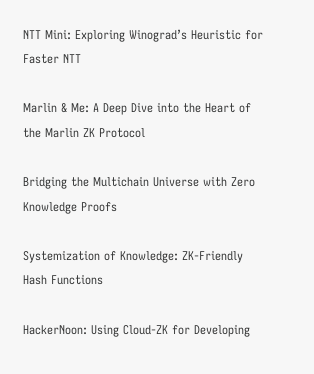NTT Mini: Exploring Winograd’s Heuristic for Faster NTT

Marlin & Me: A Deep Dive into the Heart of the Marlin ZK Protocol

Bridging the Multichain Universe with Zero Knowledge Proofs

Systemization of Knowledge: ZK-Friendly Hash Functions

HackerNoon: Using Cloud-ZK for Developing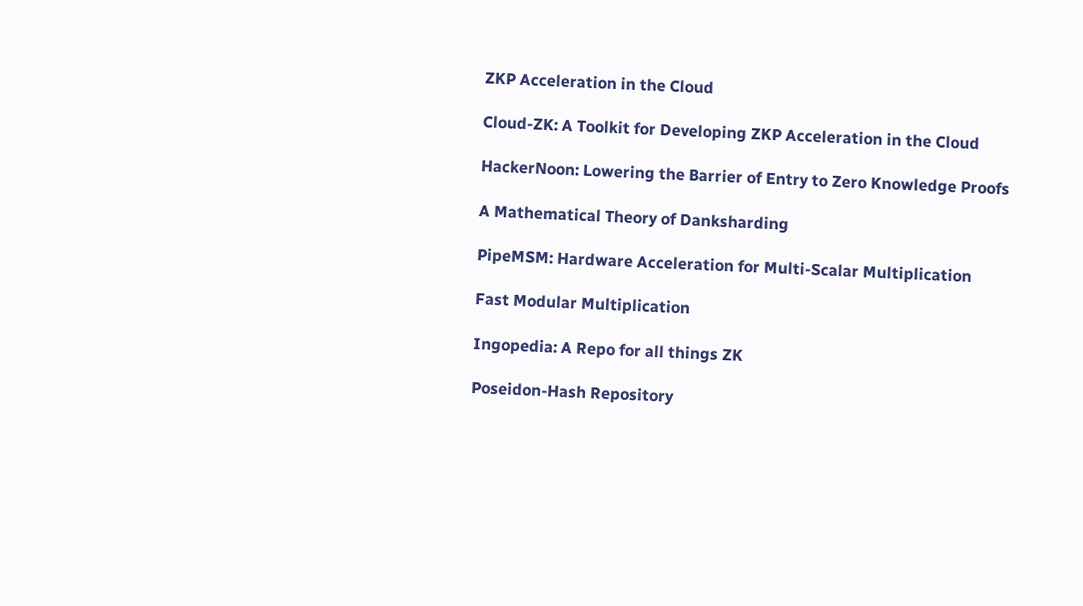ZKP Acceleration in the Cloud

Cloud-ZK: A Toolkit for Developing ZKP Acceleration in the Cloud

HackerNoon: Lowering the Barrier of Entry to Zero Knowledge Proofs

A Mathematical Theory of Danksharding

PipeMSM: Hardware Acceleration for Multi-Scalar Multiplication

Fast Modular Multiplication

Ingopedia: A Repo for all things ZK

Poseidon-Hash Repository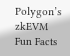Polygon’s zkEVM Fun Facts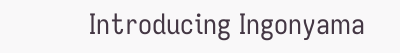Introducing Ingonyama